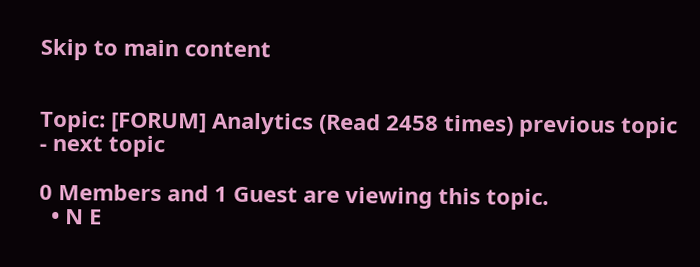Skip to main content


Topic: [FORUM] Analytics (Read 2458 times) previous topic - next topic

0 Members and 1 Guest are viewing this topic.
  • N E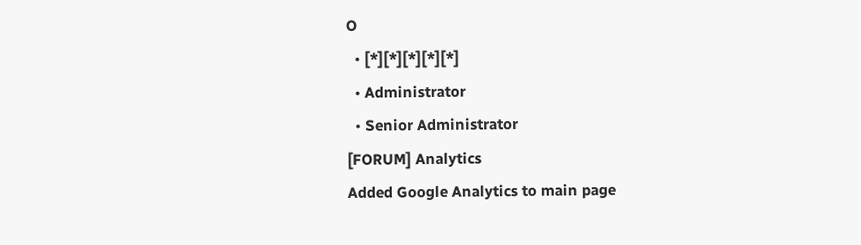O
  • [*][*][*][*][*]
  • Administrator
  • Senior Administrator
[FORUM] Analytics
Added Google Analytics to main page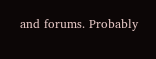and forums. Probably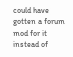could have gotten a forum mod for it instead of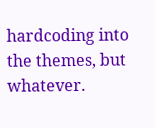hardcoding into the themes, but whatever.